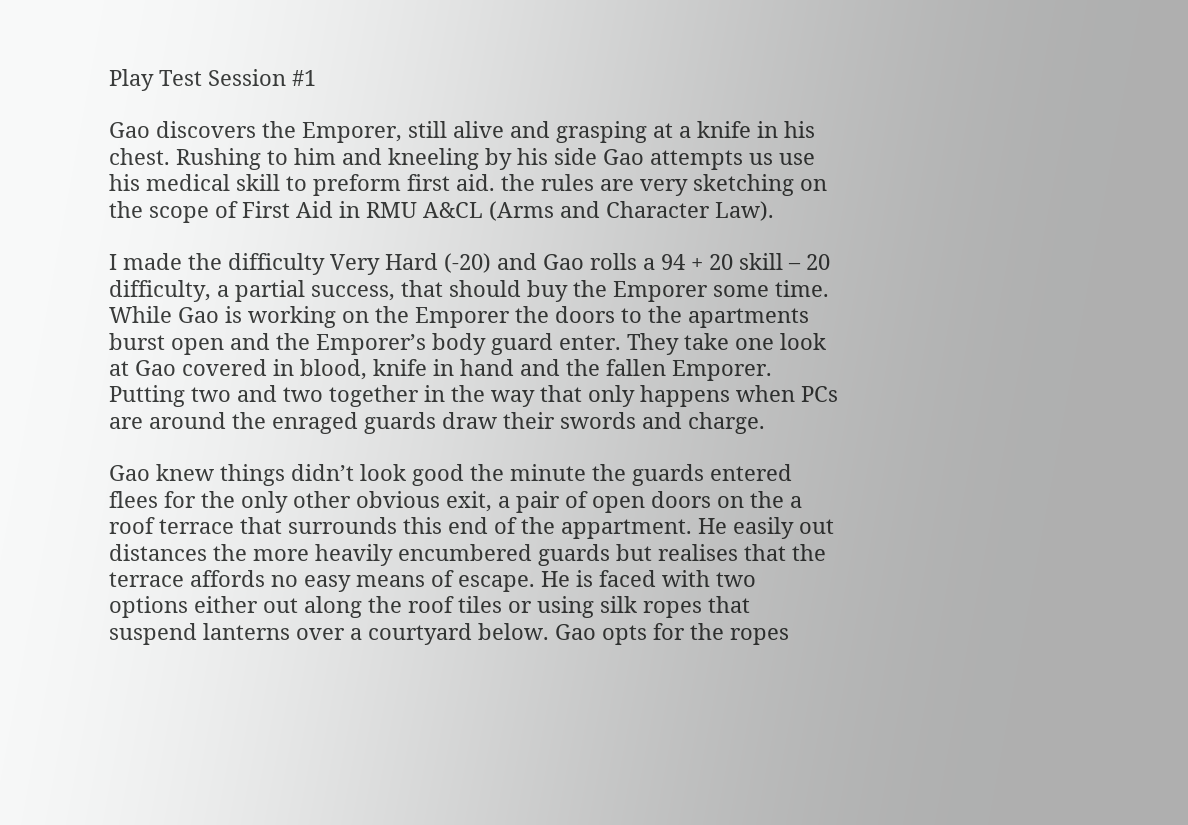Play Test Session #1

Gao discovers the Emporer, still alive and grasping at a knife in his chest. Rushing to him and kneeling by his side Gao attempts us use his medical skill to preform first aid. the rules are very sketching on the scope of First Aid in RMU A&CL (Arms and Character Law).

I made the difficulty Very Hard (-20) and Gao rolls a 94 + 20 skill – 20 difficulty, a partial success, that should buy the Emporer some time. While Gao is working on the Emporer the doors to the apartments burst open and the Emporer’s body guard enter. They take one look at Gao covered in blood, knife in hand and the fallen Emporer. Putting two and two together in the way that only happens when PCs are around the enraged guards draw their swords and charge.

Gao knew things didn’t look good the minute the guards entered flees for the only other obvious exit, a pair of open doors on the a roof terrace that surrounds this end of the appartment. He easily out distances the more heavily encumbered guards but realises that the terrace affords no easy means of escape. He is faced with two options either out along the roof tiles or using silk ropes that suspend lanterns over a courtyard below. Gao opts for the ropes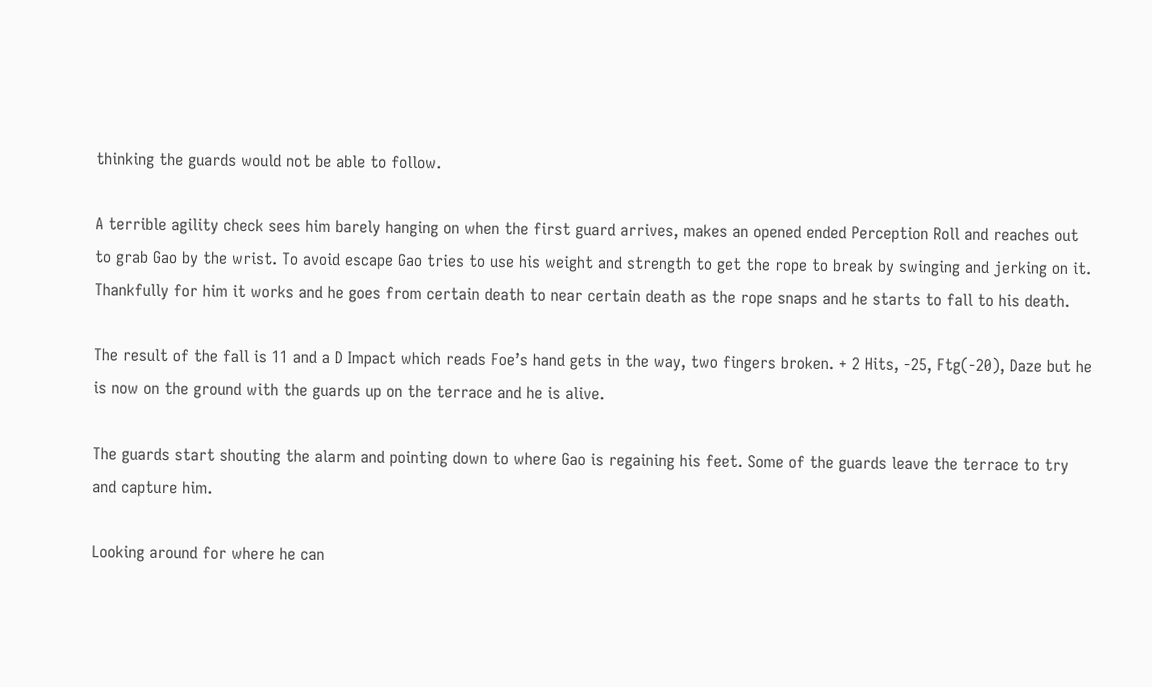thinking the guards would not be able to follow.

A terrible agility check sees him barely hanging on when the first guard arrives, makes an opened ended Perception Roll and reaches out to grab Gao by the wrist. To avoid escape Gao tries to use his weight and strength to get the rope to break by swinging and jerking on it. Thankfully for him it works and he goes from certain death to near certain death as the rope snaps and he starts to fall to his death.

The result of the fall is 11 and a D Impact which reads Foe’s hand gets in the way, two fingers broken. + 2 Hits, -25, Ftg(-20), Daze but he is now on the ground with the guards up on the terrace and he is alive.

The guards start shouting the alarm and pointing down to where Gao is regaining his feet. Some of the guards leave the terrace to try and capture him.

Looking around for where he can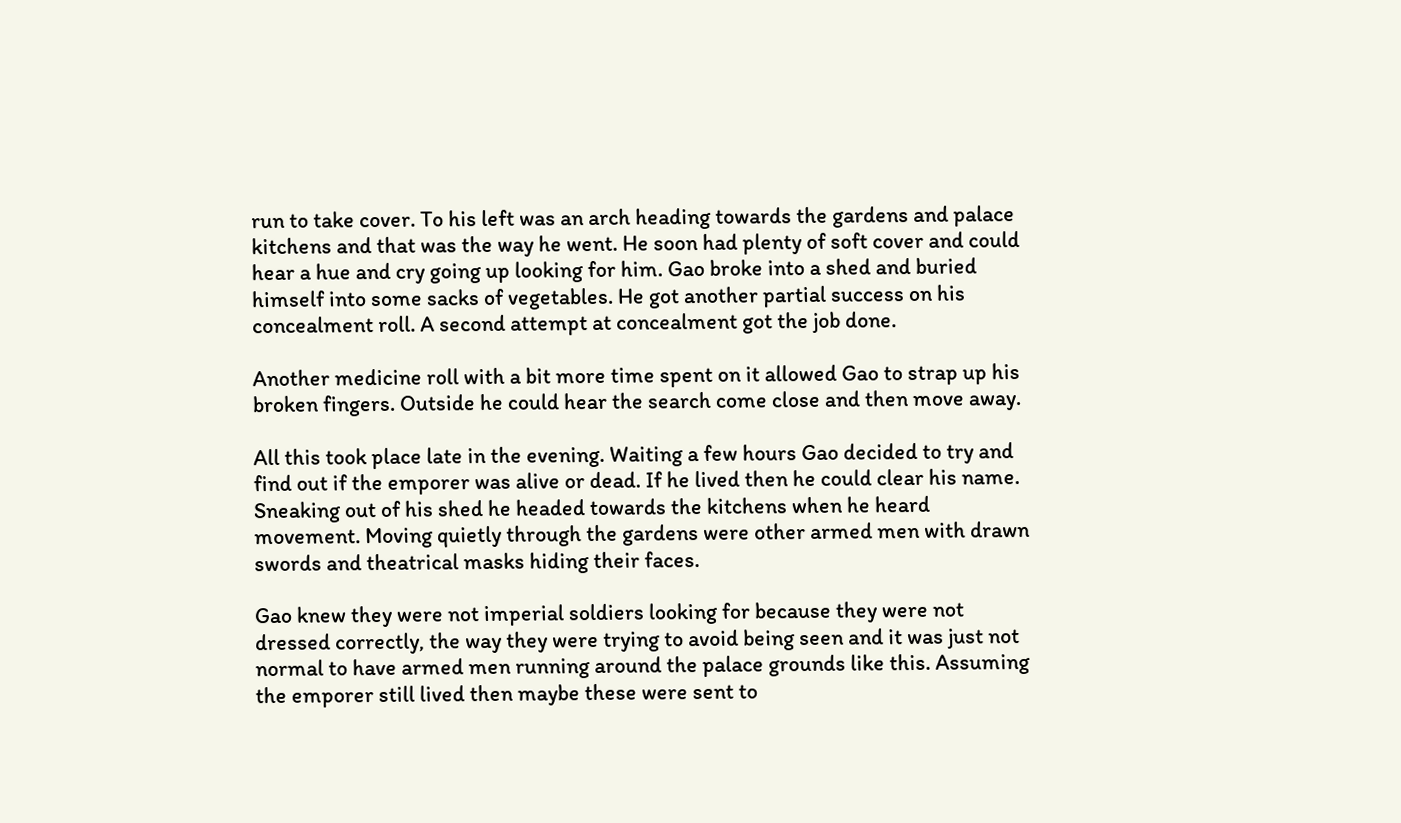run to take cover. To his left was an arch heading towards the gardens and palace kitchens and that was the way he went. He soon had plenty of soft cover and could hear a hue and cry going up looking for him. Gao broke into a shed and buried himself into some sacks of vegetables. He got another partial success on his concealment roll. A second attempt at concealment got the job done.

Another medicine roll with a bit more time spent on it allowed Gao to strap up his broken fingers. Outside he could hear the search come close and then move away.

All this took place late in the evening. Waiting a few hours Gao decided to try and find out if the emporer was alive or dead. If he lived then he could clear his name. Sneaking out of his shed he headed towards the kitchens when he heard movement. Moving quietly through the gardens were other armed men with drawn swords and theatrical masks hiding their faces.

Gao knew they were not imperial soldiers looking for because they were not dressed correctly, the way they were trying to avoid being seen and it was just not normal to have armed men running around the palace grounds like this. Assuming the emporer still lived then maybe these were sent to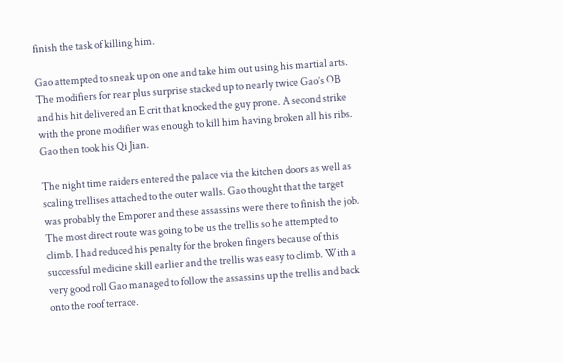finish the task of killing him.

Gao attempted to sneak up on one and take him out using his martial arts. The modifiers for rear plus surprise stacked up to nearly twice Gao’s OB and his hit delivered an E crit that knocked the guy prone. A second strike with the prone modifier was enough to kill him having broken all his ribs. Gao then took his Qi Jian.

The night time raiders entered the palace via the kitchen doors as well as scaling trellises attached to the outer walls. Gao thought that the target was probably the Emporer and these assassins were there to finish the job. The most direct route was going to be us the trellis so he attempted to climb. I had reduced his penalty for the broken fingers because of this successful medicine skill earlier and the trellis was easy to climb. With a very good roll Gao managed to follow the assassins up the trellis and back onto the roof terrace.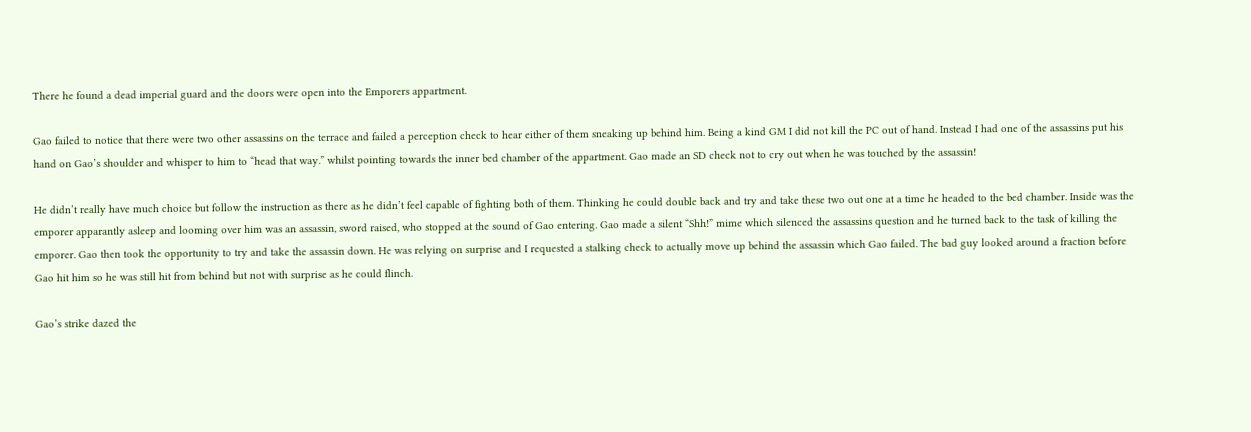There he found a dead imperial guard and the doors were open into the Emporers appartment.

Gao failed to notice that there were two other assassins on the terrace and failed a perception check to hear either of them sneaking up behind him. Being a kind GM I did not kill the PC out of hand. Instead I had one of the assassins put his hand on Gao’s shoulder and whisper to him to “head that way.” whilst pointing towards the inner bed chamber of the appartment. Gao made an SD check not to cry out when he was touched by the assassin!

He didn’t really have much choice but follow the instruction as there as he didn’t feel capable of fighting both of them. Thinking he could double back and try and take these two out one at a time he headed to the bed chamber. Inside was the emporer apparantly asleep and looming over him was an assassin, sword raised, who stopped at the sound of Gao entering. Gao made a silent “Shh!” mime which silenced the assassins question and he turned back to the task of killing the emporer. Gao then took the opportunity to try and take the assassin down. He was relying on surprise and I requested a stalking check to actually move up behind the assassin which Gao failed. The bad guy looked around a fraction before Gao hit him so he was still hit from behind but not with surprise as he could flinch.

Gao’s strike dazed the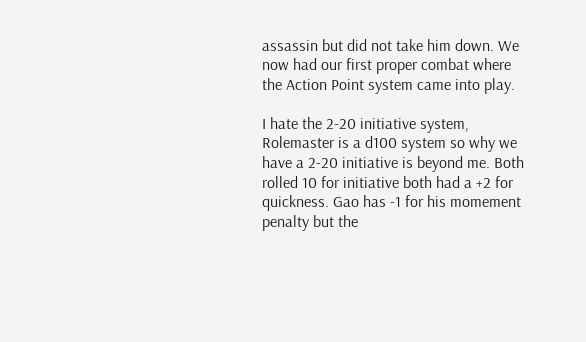assassin but did not take him down. We now had our first proper combat where the Action Point system came into play.

I hate the 2-20 initiative system, Rolemaster is a d100 system so why we have a 2-20 initiative is beyond me. Both rolled 10 for initiative both had a +2 for quickness. Gao has -1 for his momement penalty but the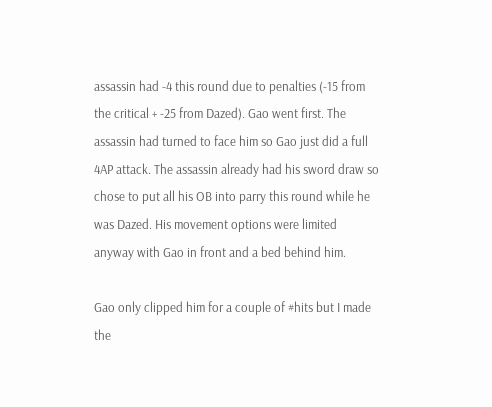assassin had -4 this round due to penalties (-15 from the critical + -25 from Dazed). Gao went first. The assassin had turned to face him so Gao just did a full 4AP attack. The assassin already had his sword draw so chose to put all his OB into parry this round while he was Dazed. His movement options were limited anyway with Gao in front and a bed behind him.

Gao only clipped him for a couple of #hits but I made the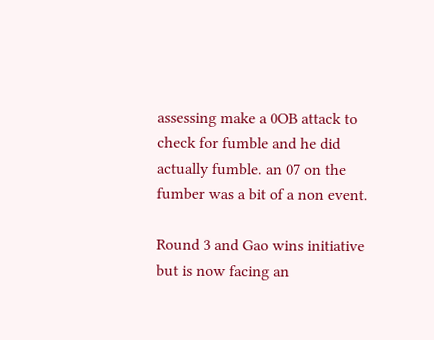assessing make a 0OB attack to check for fumble and he did actually fumble. an 07 on the fumber was a bit of a non event.

Round 3 and Gao wins initiative but is now facing an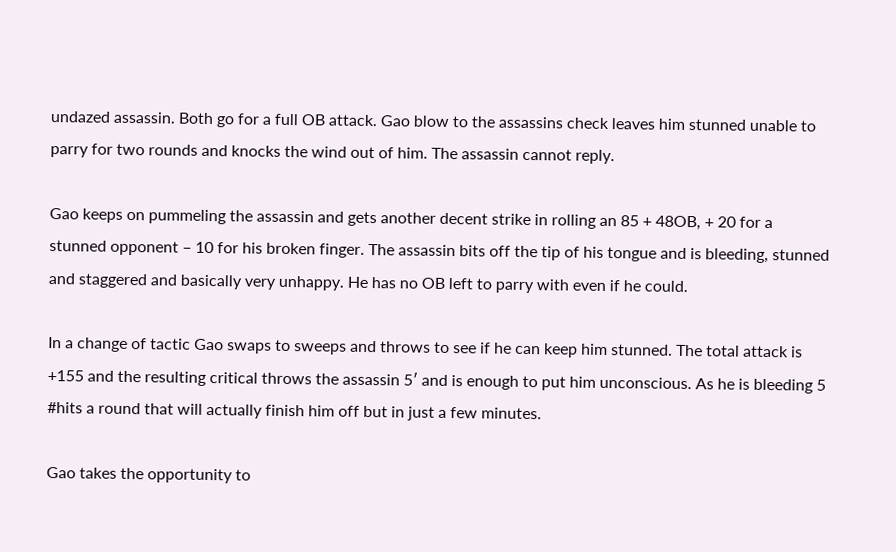undazed assassin. Both go for a full OB attack. Gao blow to the assassins check leaves him stunned unable to parry for two rounds and knocks the wind out of him. The assassin cannot reply.

Gao keeps on pummeling the assassin and gets another decent strike in rolling an 85 + 48OB, + 20 for a stunned opponent – 10 for his broken finger. The assassin bits off the tip of his tongue and is bleeding, stunned and staggered and basically very unhappy. He has no OB left to parry with even if he could.

In a change of tactic Gao swaps to sweeps and throws to see if he can keep him stunned. The total attack is +155 and the resulting critical throws the assassin 5′ and is enough to put him unconscious. As he is bleeding 5 #hits a round that will actually finish him off but in just a few minutes.

Gao takes the opportunity to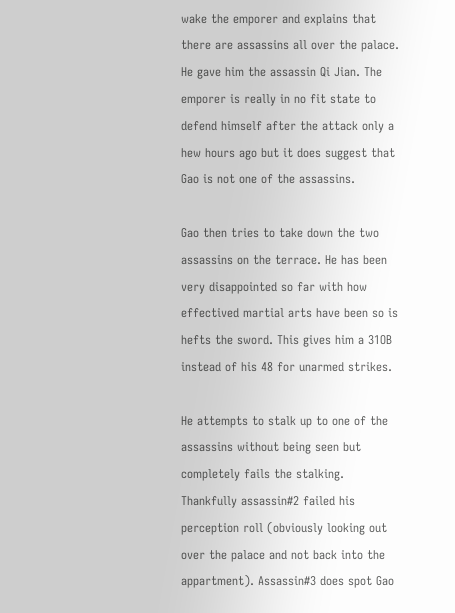wake the emporer and explains that there are assassins all over the palace. He gave him the assassin Qi Jian. The emporer is really in no fit state to defend himself after the attack only a hew hours ago but it does suggest that Gao is not one of the assassins.

Gao then tries to take down the two assassins on the terrace. He has been very disappointed so far with how effectived martial arts have been so is hefts the sword. This gives him a 31OB instead of his 48 for unarmed strikes.

He attempts to stalk up to one of the assassins without being seen but completely fails the stalking. Thankfully assassin#2 failed his perception roll (obviously looking out over the palace and not back into the appartment). Assassin#3 does spot Gao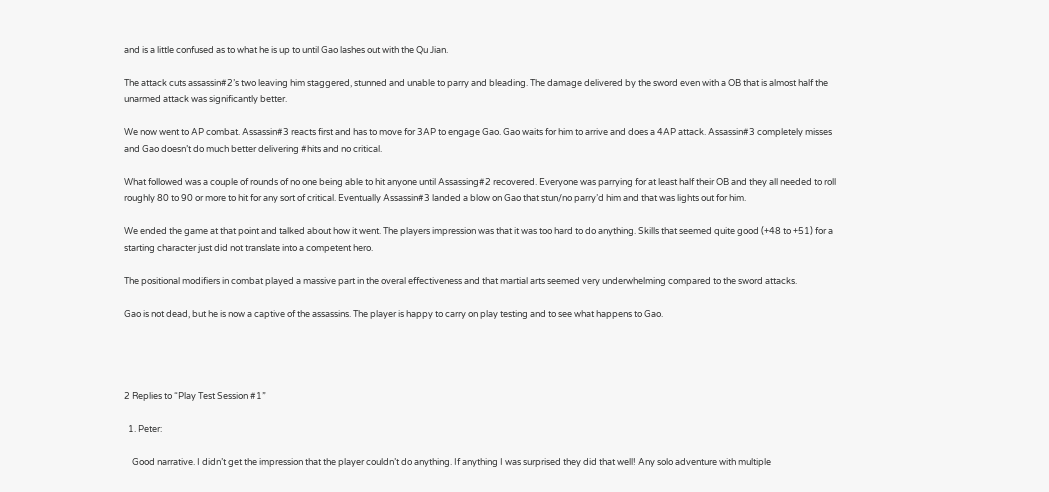and is a little confused as to what he is up to until Gao lashes out with the Qu Jian.

The attack cuts assassin#2’s two leaving him staggered, stunned and unable to parry and bleading. The damage delivered by the sword even with a OB that is almost half the unarmed attack was significantly better.

We now went to AP combat. Assassin#3 reacts first and has to move for 3AP to engage Gao. Gao waits for him to arrive and does a 4AP attack. Assassin#3 completely misses and Gao doesn’t do much better delivering #hits and no critical.

What followed was a couple of rounds of no one being able to hit anyone until Assassing#2 recovered. Everyone was parrying for at least half their OB and they all needed to roll roughly 80 to 90 or more to hit for any sort of critical. Eventually Assassin#3 landed a blow on Gao that stun/no parry’d him and that was lights out for him.

We ended the game at that point and talked about how it went. The players impression was that it was too hard to do anything. Skills that seemed quite good (+48 to +51) for a starting character just did not translate into a competent hero.

The positional modifiers in combat played a massive part in the overal effectiveness and that martial arts seemed very underwhelming compared to the sword attacks.

Gao is not dead, but he is now a captive of the assassins. The player is happy to carry on play testing and to see what happens to Gao.




2 Replies to “Play Test Session #1”

  1. Peter:

    Good narrative. I didn’t get the impression that the player couldn’t do anything. If anything I was surprised they did that well! Any solo adventure with multiple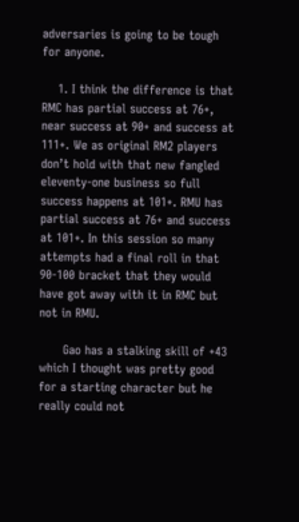adversaries is going to be tough for anyone.

    1. I think the difference is that RMC has partial success at 76+, near success at 90+ and success at 111+. We as original RM2 players don’t hold with that new fangled eleventy-one business so full success happens at 101+. RMU has partial success at 76+ and success at 101+. In this session so many attempts had a final roll in that 90-100 bracket that they would have got away with it in RMC but not in RMU.

      Gao has a stalking skill of +43 which I thought was pretty good for a starting character but he really could not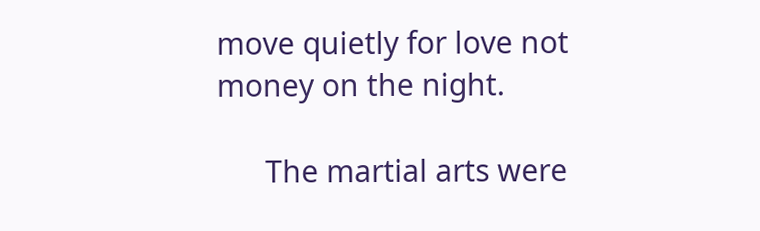move quietly for love not money on the night.

      The martial arts were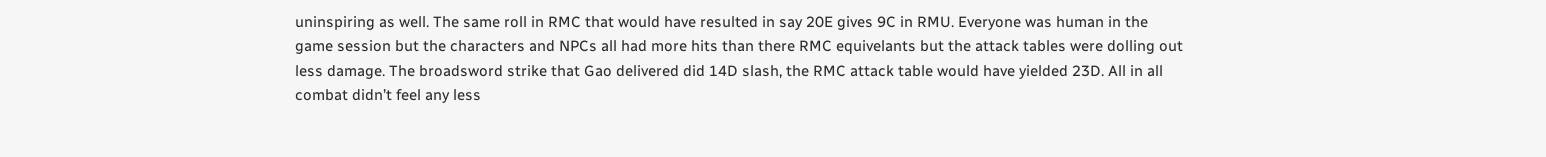uninspiring as well. The same roll in RMC that would have resulted in say 20E gives 9C in RMU. Everyone was human in the game session but the characters and NPCs all had more hits than there RMC equivelants but the attack tables were dolling out less damage. The broadsword strike that Gao delivered did 14D slash, the RMC attack table would have yielded 23D. All in all combat didn’t feel any less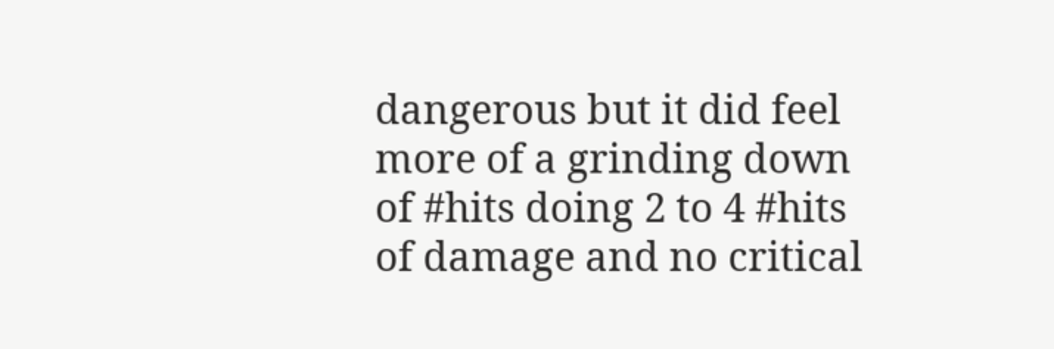dangerous but it did feel more of a grinding down of #hits doing 2 to 4 #hits of damage and no critical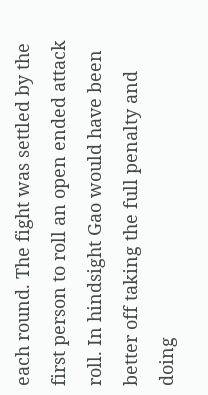each round. The fight was settled by the first person to roll an open ended attack roll. In hindsight Gao would have been better off taking the full penalty and doing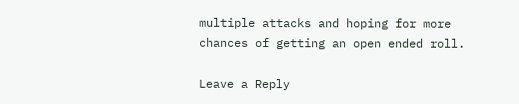multiple attacks and hoping for more chances of getting an open ended roll.

Leave a Reply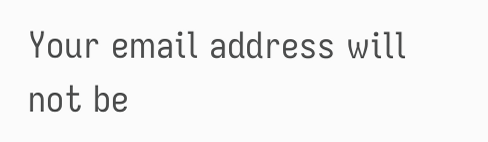Your email address will not be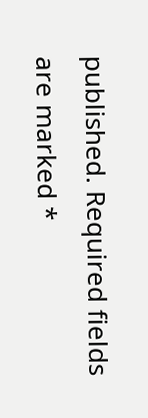published. Required fields are marked *